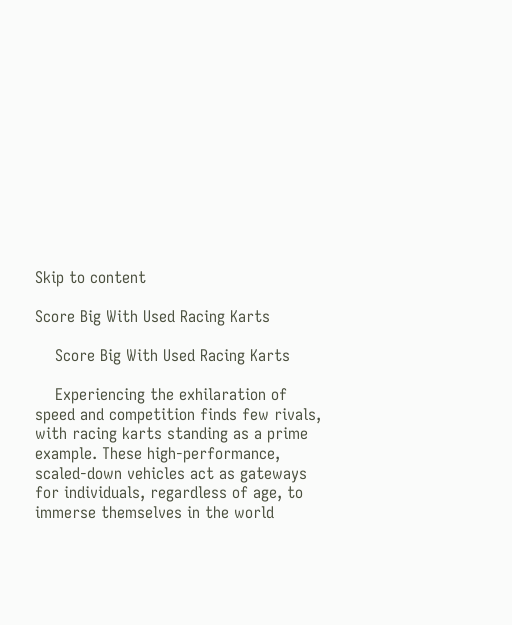Skip to content

Score Big With Used Racing Karts

    Score Big With Used Racing Karts

    Experiencing the exhilaration of speed and competition finds few rivals, with racing karts standing as a prime example. These high-performance, scaled-down vehicles act as gateways for individuals, regardless of age, to immerse themselves in the world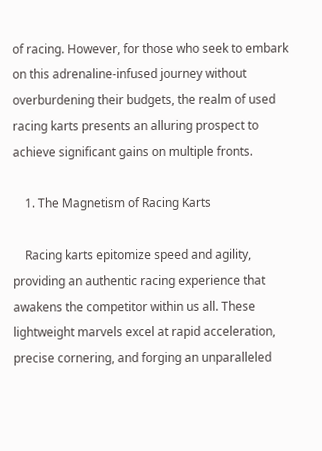of racing. However, for those who seek to embark on this adrenaline-infused journey without overburdening their budgets, the realm of used racing karts presents an alluring prospect to achieve significant gains on multiple fronts.

    1. The Magnetism of Racing Karts

    Racing karts epitomize speed and agility, providing an authentic racing experience that awakens the competitor within us all. These lightweight marvels excel at rapid acceleration, precise cornering, and forging an unparalleled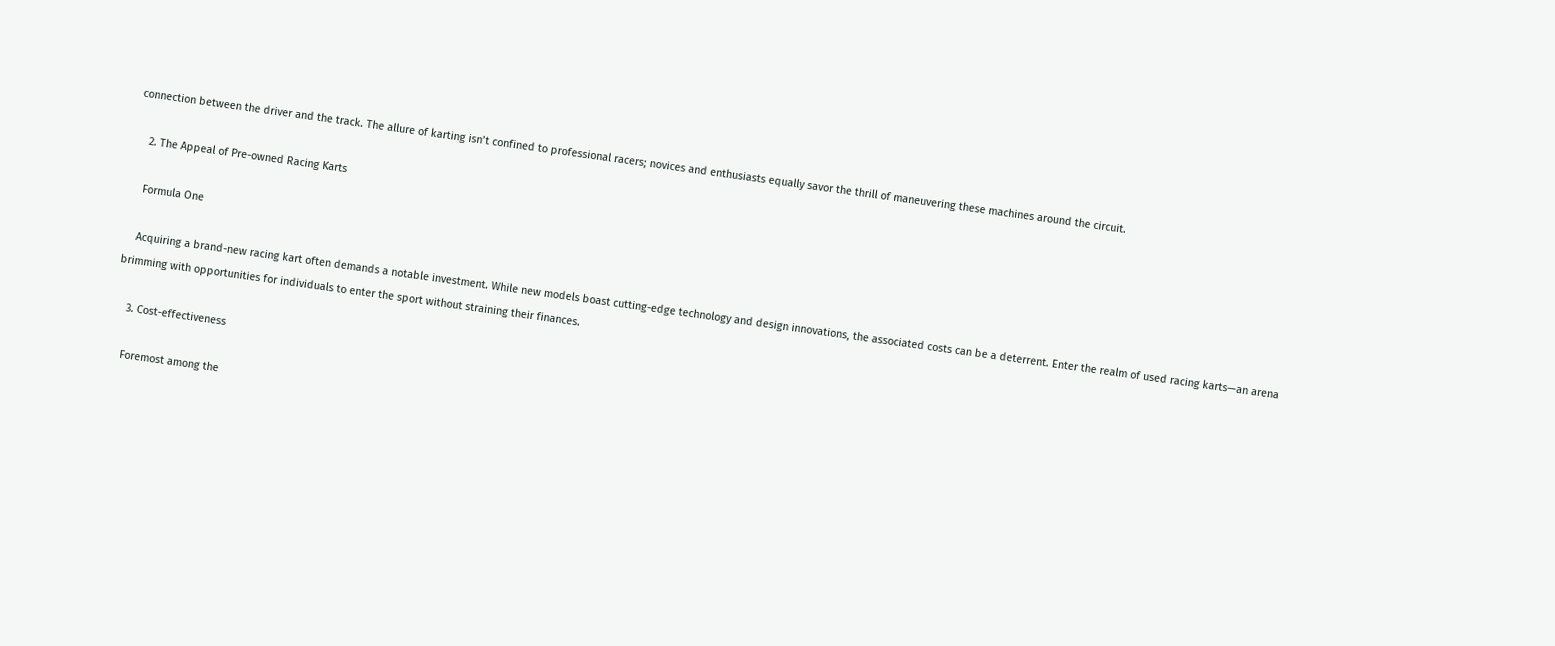connection between the driver and the track. The allure of karting isn’t confined to professional racers; novices and enthusiasts equally savor the thrill of maneuvering these machines around the circuit.

    2. The Appeal of Pre-owned Racing Karts

    Formula One

    Acquiring a brand-new racing kart often demands a notable investment. While new models boast cutting-edge technology and design innovations, the associated costs can be a deterrent. Enter the realm of used racing karts—an arena brimming with opportunities for individuals to enter the sport without straining their finances.

    3. Cost-effectiveness

    Foremost among the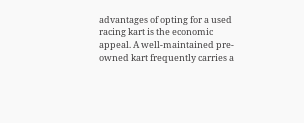advantages of opting for a used racing kart is the economic appeal. A well-maintained pre-owned kart frequently carries a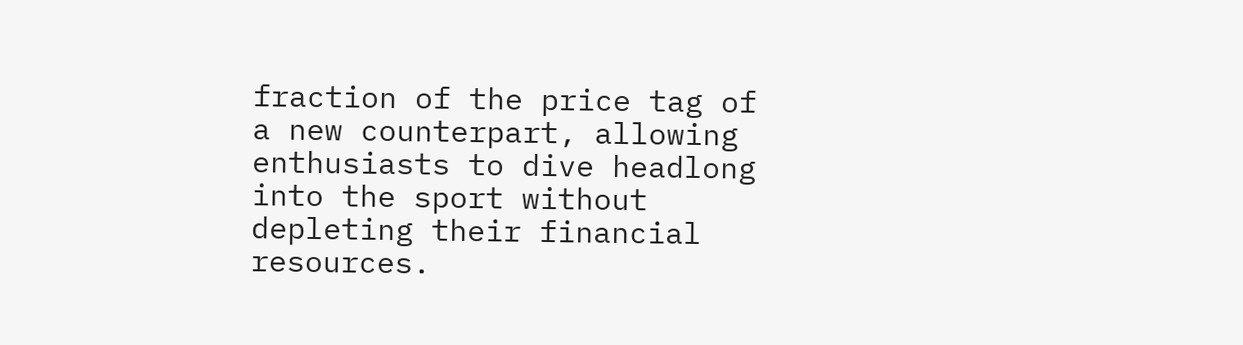fraction of the price tag of a new counterpart, allowing enthusiasts to dive headlong into the sport without depleting their financial resources.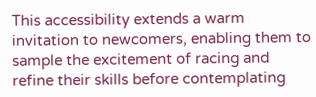This accessibility extends a warm invitation to newcomers, enabling them to sample the excitement of racing and refine their skills before contemplating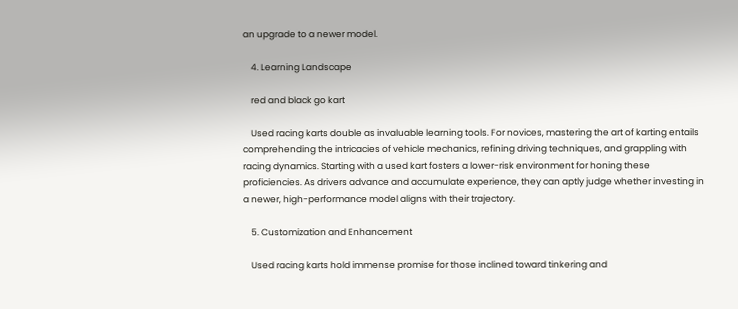an upgrade to a newer model.

    4. Learning Landscape

    red and black go kart

    Used racing karts double as invaluable learning tools. For novices, mastering the art of karting entails comprehending the intricacies of vehicle mechanics, refining driving techniques, and grappling with racing dynamics. Starting with a used kart fosters a lower-risk environment for honing these proficiencies. As drivers advance and accumulate experience, they can aptly judge whether investing in a newer, high-performance model aligns with their trajectory.

    5. Customization and Enhancement

    Used racing karts hold immense promise for those inclined toward tinkering and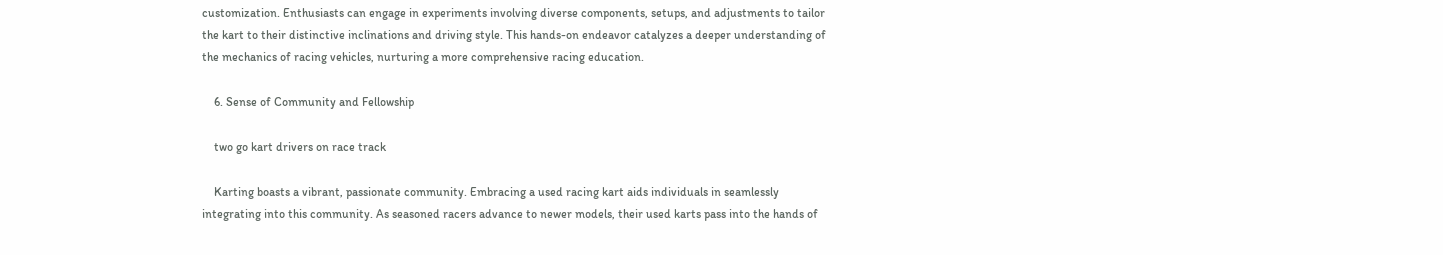customization. Enthusiasts can engage in experiments involving diverse components, setups, and adjustments to tailor the kart to their distinctive inclinations and driving style. This hands-on endeavor catalyzes a deeper understanding of the mechanics of racing vehicles, nurturing a more comprehensive racing education.

    6. Sense of Community and Fellowship

    two go kart drivers on race track

    Karting boasts a vibrant, passionate community. Embracing a used racing kart aids individuals in seamlessly integrating into this community. As seasoned racers advance to newer models, their used karts pass into the hands of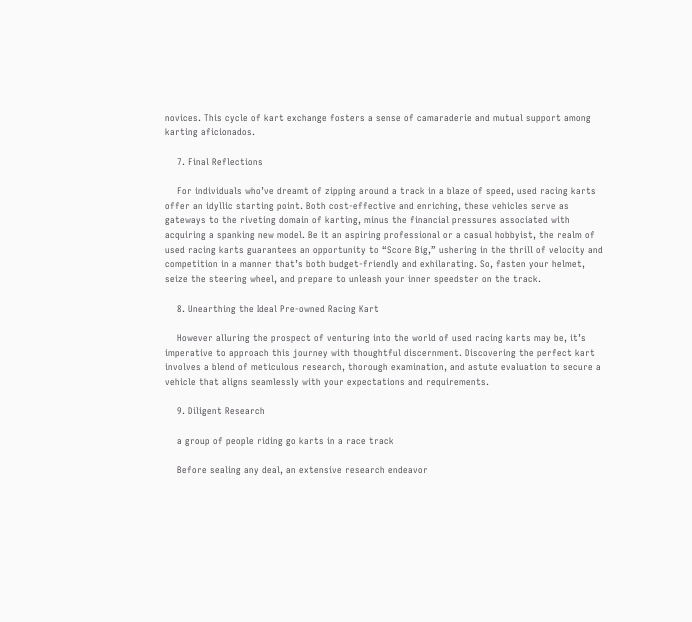novices. This cycle of kart exchange fosters a sense of camaraderie and mutual support among karting aficionados.

    7. Final Reflections

    For individuals who’ve dreamt of zipping around a track in a blaze of speed, used racing karts offer an idyllic starting point. Both cost-effective and enriching, these vehicles serve as gateways to the riveting domain of karting, minus the financial pressures associated with acquiring a spanking new model. Be it an aspiring professional or a casual hobbyist, the realm of used racing karts guarantees an opportunity to “Score Big,” ushering in the thrill of velocity and competition in a manner that’s both budget-friendly and exhilarating. So, fasten your helmet, seize the steering wheel, and prepare to unleash your inner speedster on the track.

    8. Unearthing the Ideal Pre-owned Racing Kart

    However alluring the prospect of venturing into the world of used racing karts may be, it’s imperative to approach this journey with thoughtful discernment. Discovering the perfect kart involves a blend of meticulous research, thorough examination, and astute evaluation to secure a vehicle that aligns seamlessly with your expectations and requirements.

    9. Diligent Research

    a group of people riding go karts in a race track

    Before sealing any deal, an extensive research endeavor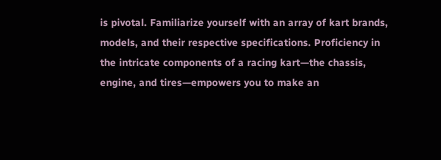is pivotal. Familiarize yourself with an array of kart brands, models, and their respective specifications. Proficiency in the intricate components of a racing kart—the chassis, engine, and tires—empowers you to make an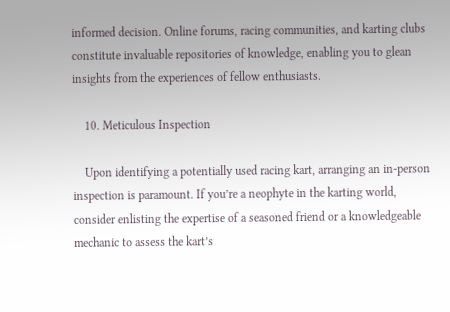informed decision. Online forums, racing communities, and karting clubs constitute invaluable repositories of knowledge, enabling you to glean insights from the experiences of fellow enthusiasts.

    10. Meticulous Inspection

    Upon identifying a potentially used racing kart, arranging an in-person inspection is paramount. If you’re a neophyte in the karting world, consider enlisting the expertise of a seasoned friend or a knowledgeable mechanic to assess the kart’s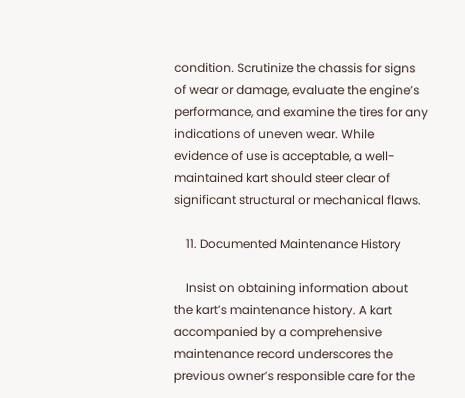condition. Scrutinize the chassis for signs of wear or damage, evaluate the engine’s performance, and examine the tires for any indications of uneven wear. While evidence of use is acceptable, a well-maintained kart should steer clear of significant structural or mechanical flaws.

    11. Documented Maintenance History

    Insist on obtaining information about the kart’s maintenance history. A kart accompanied by a comprehensive maintenance record underscores the previous owner’s responsible care for the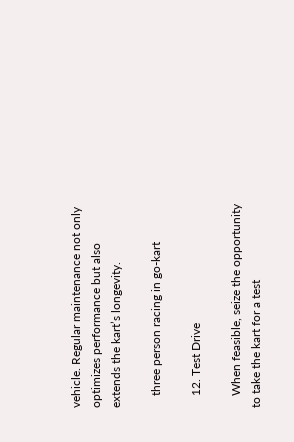vehicle. Regular maintenance not only optimizes performance but also extends the kart’s longevity.

    three person racing in go-kart

    12. Test Drive

    When feasible, seize the opportunity to take the kart for a test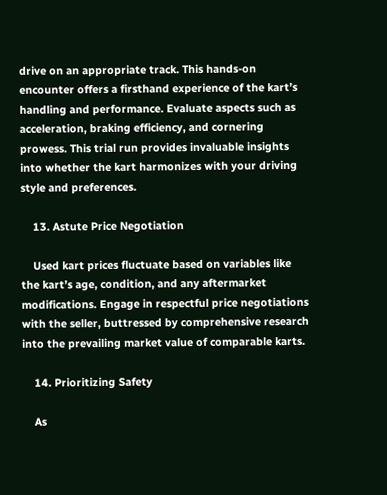drive on an appropriate track. This hands-on encounter offers a firsthand experience of the kart’s handling and performance. Evaluate aspects such as acceleration, braking efficiency, and cornering prowess. This trial run provides invaluable insights into whether the kart harmonizes with your driving style and preferences.

    13. Astute Price Negotiation

    Used kart prices fluctuate based on variables like the kart’s age, condition, and any aftermarket modifications. Engage in respectful price negotiations with the seller, buttressed by comprehensive research into the prevailing market value of comparable karts.

    14. Prioritizing Safety

    As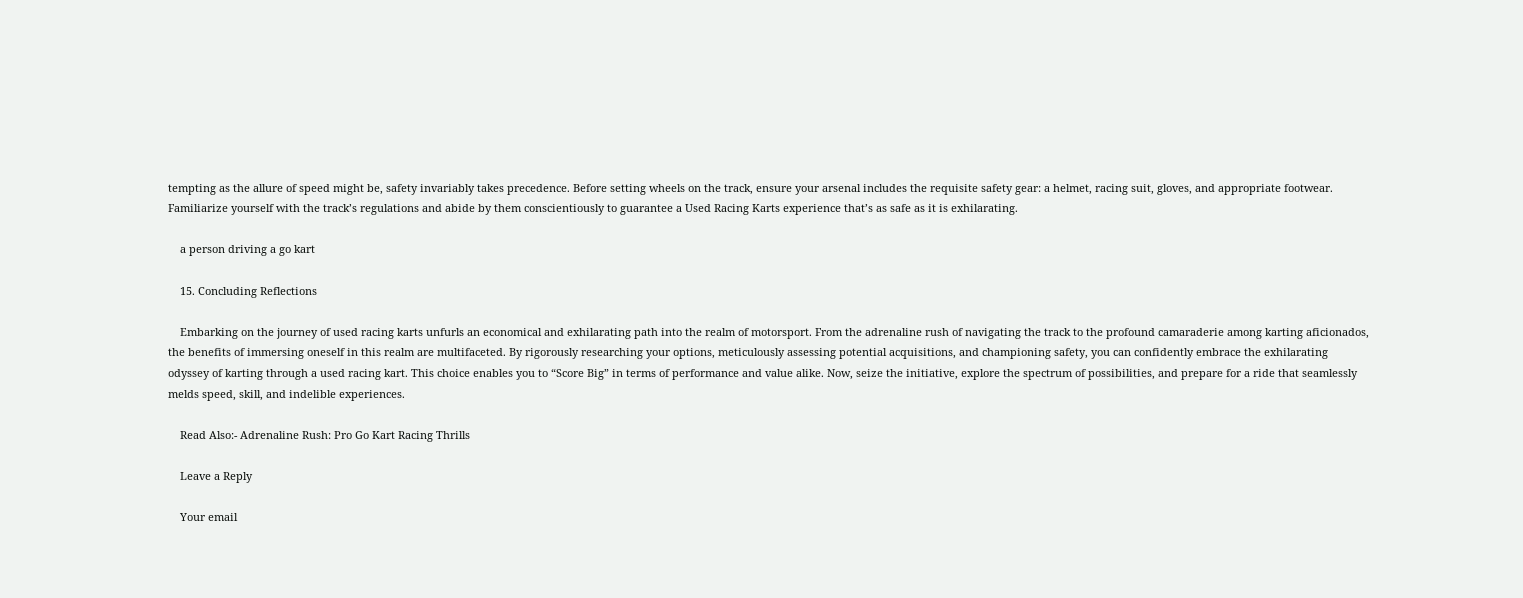tempting as the allure of speed might be, safety invariably takes precedence. Before setting wheels on the track, ensure your arsenal includes the requisite safety gear: a helmet, racing suit, gloves, and appropriate footwear. Familiarize yourself with the track’s regulations and abide by them conscientiously to guarantee a Used Racing Karts experience that’s as safe as it is exhilarating.

    a person driving a go kart

    15. Concluding Reflections

    Embarking on the journey of used racing karts unfurls an economical and exhilarating path into the realm of motorsport. From the adrenaline rush of navigating the track to the profound camaraderie among karting aficionados, the benefits of immersing oneself in this realm are multifaceted. By rigorously researching your options, meticulously assessing potential acquisitions, and championing safety, you can confidently embrace the exhilarating odyssey of karting through a used racing kart. This choice enables you to “Score Big” in terms of performance and value alike. Now, seize the initiative, explore the spectrum of possibilities, and prepare for a ride that seamlessly melds speed, skill, and indelible experiences.

    Read Also:- Adrenaline Rush: Pro Go Kart Racing Thrills

    Leave a Reply

    Your email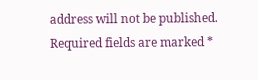address will not be published. Required fields are marked *